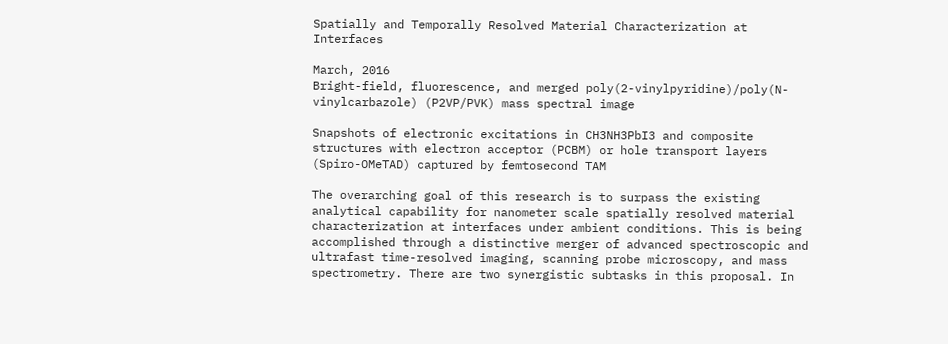Spatially and Temporally Resolved Material Characterization at Interfaces

March, 2016
Bright-field, fluorescence, and merged poly(2-vinylpyridine)/poly(N-vinylcarbazole) (P2VP/PVK) mass spectral image

Snapshots of electronic excitations in CH3NH3PbI3 and composite structures with electron acceptor (PCBM) or hole transport layers (Spiro-OMeTAD) captured by femtosecond TAM

The overarching goal of this research is to surpass the existing analytical capability for nanometer scale spatially resolved material characterization at interfaces under ambient conditions. This is being accomplished through a distinctive merger of advanced spectroscopic and ultrafast time-resolved imaging, scanning probe microscopy, and mass spectrometry. There are two synergistic subtasks in this proposal. In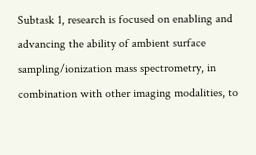Subtask 1, research is focused on enabling and advancing the ability of ambient surface sampling/ionization mass spectrometry, in combination with other imaging modalities, to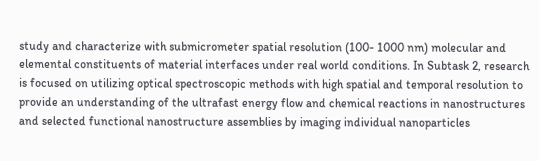study and characterize with submicrometer spatial resolution (100- 1000 nm) molecular and elemental constituents of material interfaces under real world conditions. In Subtask 2, research is focused on utilizing optical spectroscopic methods with high spatial and temporal resolution to provide an understanding of the ultrafast energy flow and chemical reactions in nanostructures and selected functional nanostructure assemblies by imaging individual nanoparticles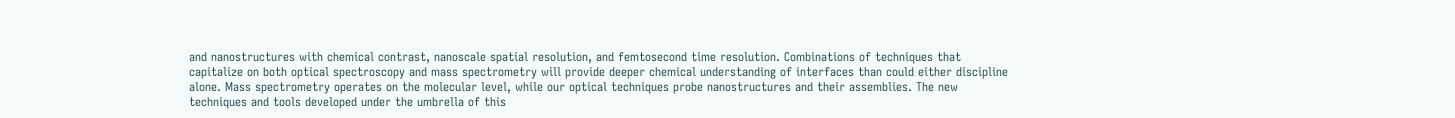and nanostructures with chemical contrast, nanoscale spatial resolution, and femtosecond time resolution. Combinations of techniques that capitalize on both optical spectroscopy and mass spectrometry will provide deeper chemical understanding of interfaces than could either discipline alone. Mass spectrometry operates on the molecular level, while our optical techniques probe nanostructures and their assemblies. The new techniques and tools developed under the umbrella of this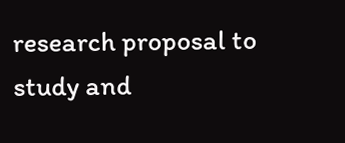research proposal to study and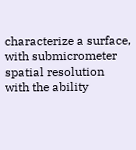characterize a surface, with submicrometer spatial resolution with the ability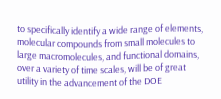to specifically identify a wide range of elements, molecular compounds from small molecules to large macromolecules, and functional domains, over a variety of time scales, will be of great utility in the advancement of the DOE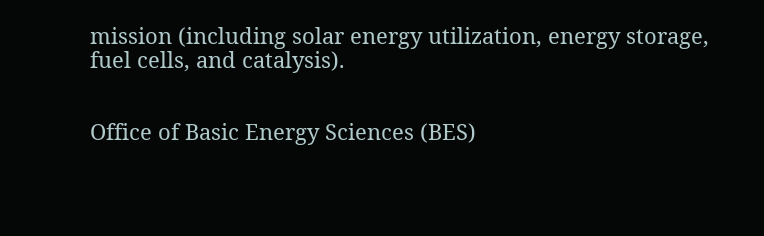mission (including solar energy utilization, energy storage, fuel cells, and catalysis).


Office of Basic Energy Sciences (BES)